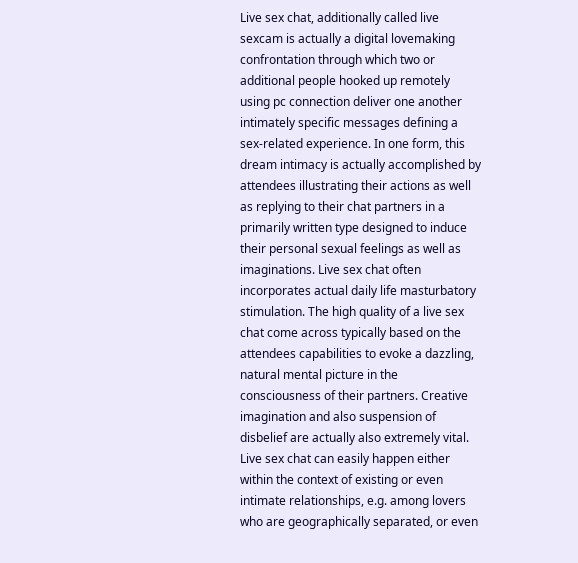Live sex chat, additionally called live sexcam is actually a digital lovemaking confrontation through which two or additional people hooked up remotely using pc connection deliver one another intimately specific messages defining a sex-related experience. In one form, this dream intimacy is actually accomplished by attendees illustrating their actions as well as replying to their chat partners in a primarily written type designed to induce their personal sexual feelings as well as imaginations. Live sex chat often incorporates actual daily life masturbatory stimulation. The high quality of a live sex chat come across typically based on the attendees capabilities to evoke a dazzling, natural mental picture in the consciousness of their partners. Creative imagination and also suspension of disbelief are actually also extremely vital. Live sex chat can easily happen either within the context of existing or even intimate relationships, e.g. among lovers who are geographically separated, or even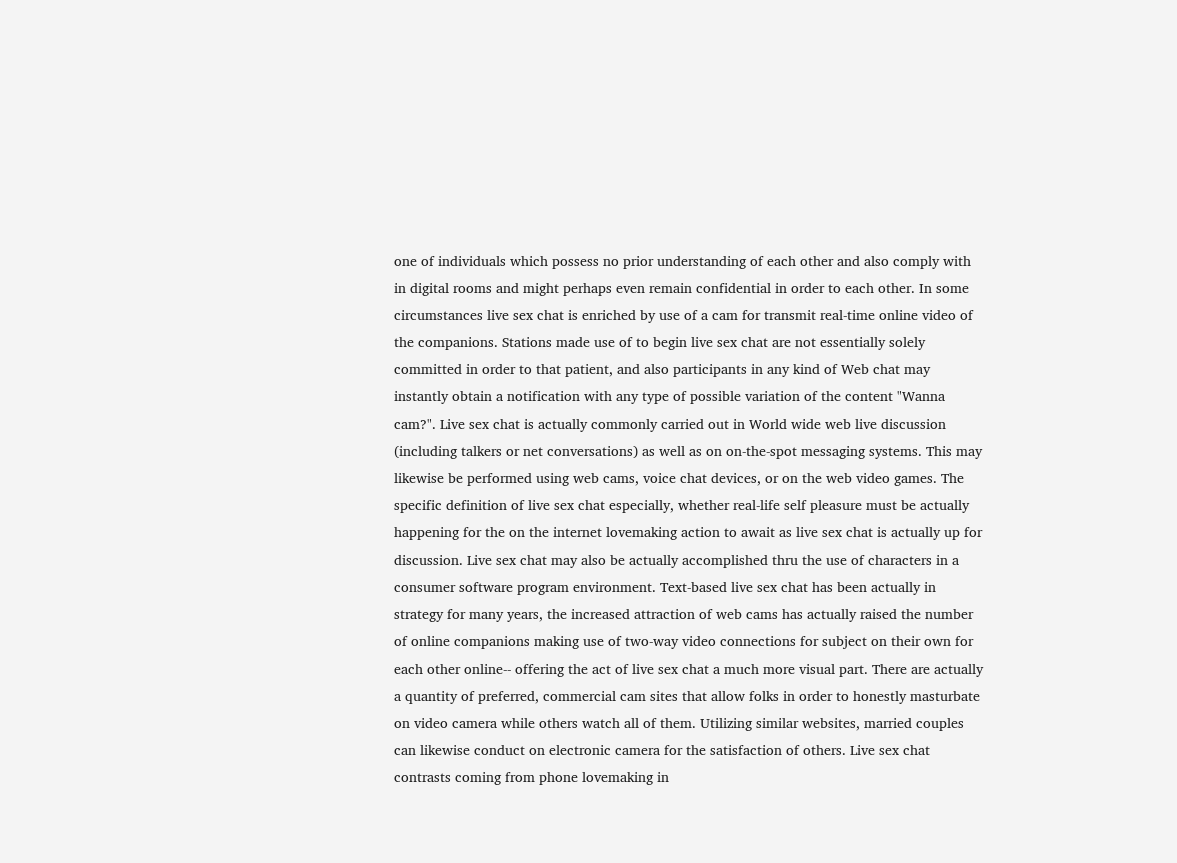one of individuals which possess no prior understanding of each other and also comply with in digital rooms and might perhaps even remain confidential in order to each other. In some circumstances live sex chat is enriched by use of a cam for transmit real-time online video of the companions. Stations made use of to begin live sex chat are not essentially solely committed in order to that patient, and also participants in any kind of Web chat may instantly obtain a notification with any type of possible variation of the content "Wanna cam?". Live sex chat is actually commonly carried out in World wide web live discussion (including talkers or net conversations) as well as on on-the-spot messaging systems. This may likewise be performed using web cams, voice chat devices, or on the web video games. The specific definition of live sex chat especially, whether real-life self pleasure must be actually happening for the on the internet lovemaking action to await as live sex chat is actually up for discussion. Live sex chat may also be actually accomplished thru the use of characters in a consumer software program environment. Text-based live sex chat has been actually in strategy for many years, the increased attraction of web cams has actually raised the number of online companions making use of two-way video connections for subject on their own for each other online-- offering the act of live sex chat a much more visual part. There are actually a quantity of preferred, commercial cam sites that allow folks in order to honestly masturbate on video camera while others watch all of them. Utilizing similar websites, married couples can likewise conduct on electronic camera for the satisfaction of others. Live sex chat contrasts coming from phone lovemaking in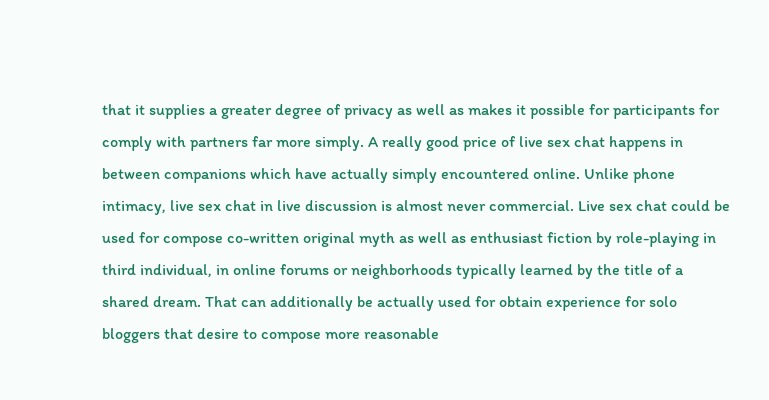that it supplies a greater degree of privacy as well as makes it possible for participants for comply with partners far more simply. A really good price of live sex chat happens in between companions which have actually simply encountered online. Unlike phone intimacy, live sex chat in live discussion is almost never commercial. Live sex chat could be used for compose co-written original myth as well as enthusiast fiction by role-playing in third individual, in online forums or neighborhoods typically learned by the title of a shared dream. That can additionally be actually used for obtain experience for solo bloggers that desire to compose more reasonable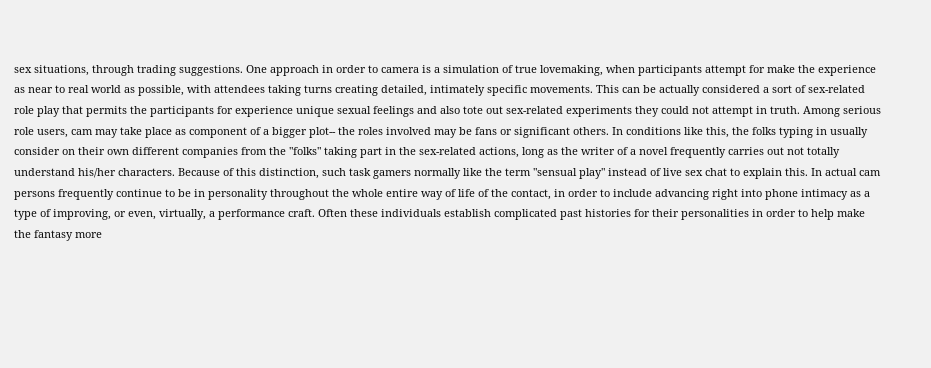sex situations, through trading suggestions. One approach in order to camera is a simulation of true lovemaking, when participants attempt for make the experience as near to real world as possible, with attendees taking turns creating detailed, intimately specific movements. This can be actually considered a sort of sex-related role play that permits the participants for experience unique sexual feelings and also tote out sex-related experiments they could not attempt in truth. Among serious role users, cam may take place as component of a bigger plot-- the roles involved may be fans or significant others. In conditions like this, the folks typing in usually consider on their own different companies from the "folks" taking part in the sex-related actions, long as the writer of a novel frequently carries out not totally understand his/her characters. Because of this distinction, such task gamers normally like the term "sensual play" instead of live sex chat to explain this. In actual cam persons frequently continue to be in personality throughout the whole entire way of life of the contact, in order to include advancing right into phone intimacy as a type of improving, or even, virtually, a performance craft. Often these individuals establish complicated past histories for their personalities in order to help make the fantasy more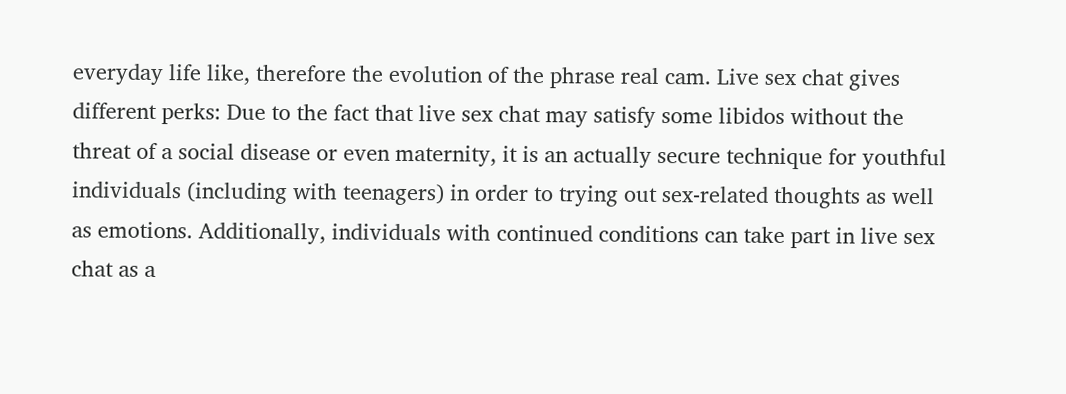everyday life like, therefore the evolution of the phrase real cam. Live sex chat gives different perks: Due to the fact that live sex chat may satisfy some libidos without the threat of a social disease or even maternity, it is an actually secure technique for youthful individuals (including with teenagers) in order to trying out sex-related thoughts as well as emotions. Additionally, individuals with continued conditions can take part in live sex chat as a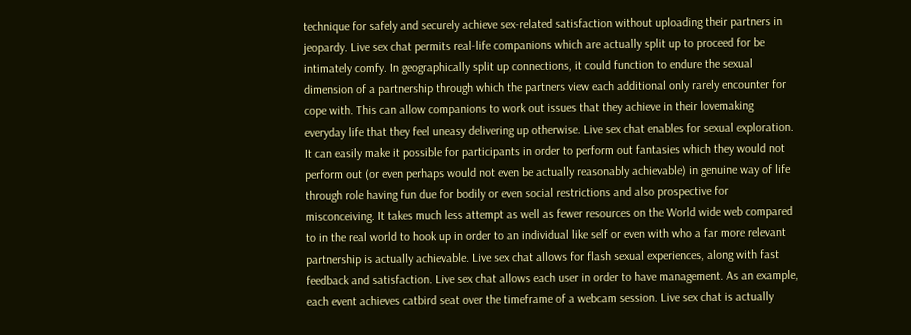technique for safely and securely achieve sex-related satisfaction without uploading their partners in jeopardy. Live sex chat permits real-life companions which are actually split up to proceed for be intimately comfy. In geographically split up connections, it could function to endure the sexual dimension of a partnership through which the partners view each additional only rarely encounter for cope with. This can allow companions to work out issues that they achieve in their lovemaking everyday life that they feel uneasy delivering up otherwise. Live sex chat enables for sexual exploration. It can easily make it possible for participants in order to perform out fantasies which they would not perform out (or even perhaps would not even be actually reasonably achievable) in genuine way of life through role having fun due for bodily or even social restrictions and also prospective for misconceiving. It takes much less attempt as well as fewer resources on the World wide web compared to in the real world to hook up in order to an individual like self or even with who a far more relevant partnership is actually achievable. Live sex chat allows for flash sexual experiences, along with fast feedback and satisfaction. Live sex chat allows each user in order to have management. As an example, each event achieves catbird seat over the timeframe of a webcam session. Live sex chat is actually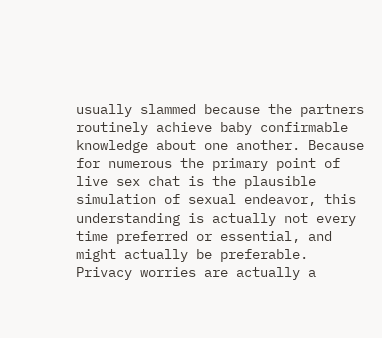usually slammed because the partners routinely achieve baby confirmable knowledge about one another. Because for numerous the primary point of live sex chat is the plausible simulation of sexual endeavor, this understanding is actually not every time preferred or essential, and might actually be preferable. Privacy worries are actually a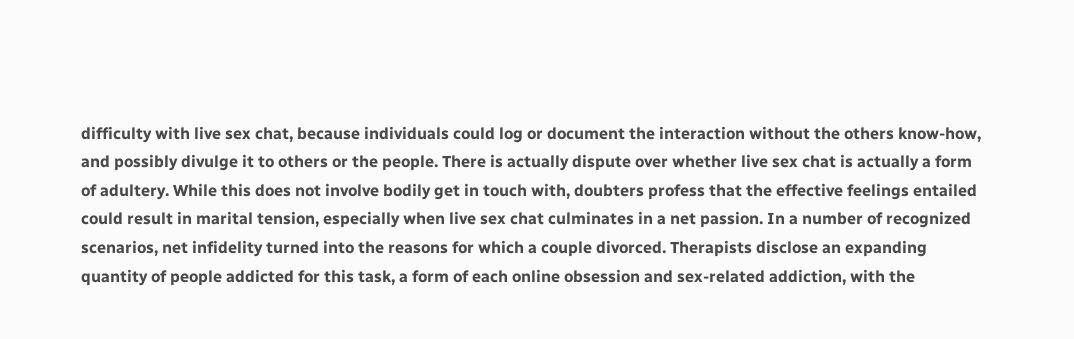difficulty with live sex chat, because individuals could log or document the interaction without the others know-how, and possibly divulge it to others or the people. There is actually dispute over whether live sex chat is actually a form of adultery. While this does not involve bodily get in touch with, doubters profess that the effective feelings entailed could result in marital tension, especially when live sex chat culminates in a net passion. In a number of recognized scenarios, net infidelity turned into the reasons for which a couple divorced. Therapists disclose an expanding quantity of people addicted for this task, a form of each online obsession and sex-related addiction, with the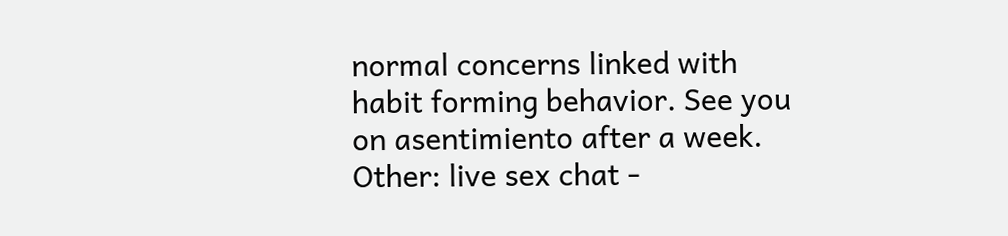normal concerns linked with habit forming behavior. See you on asentimiento after a week.
Other: live sex chat -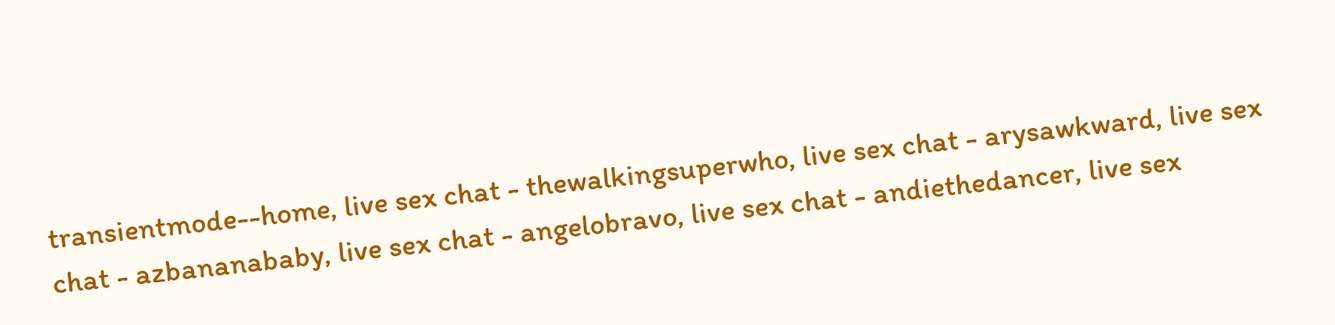transientmode--home, live sex chat - thewalkingsuperwho, live sex chat - arysawkward, live sex chat - azbananababy, live sex chat - angelobravo, live sex chat - andiethedancer, live sex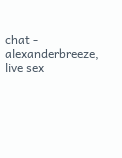chat - alexanderbreeze, live sex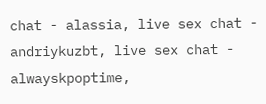chat - alassia, live sex chat - andriykuzbt, live sex chat - alwayskpoptime,